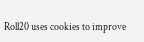Roll20 uses cookies to improve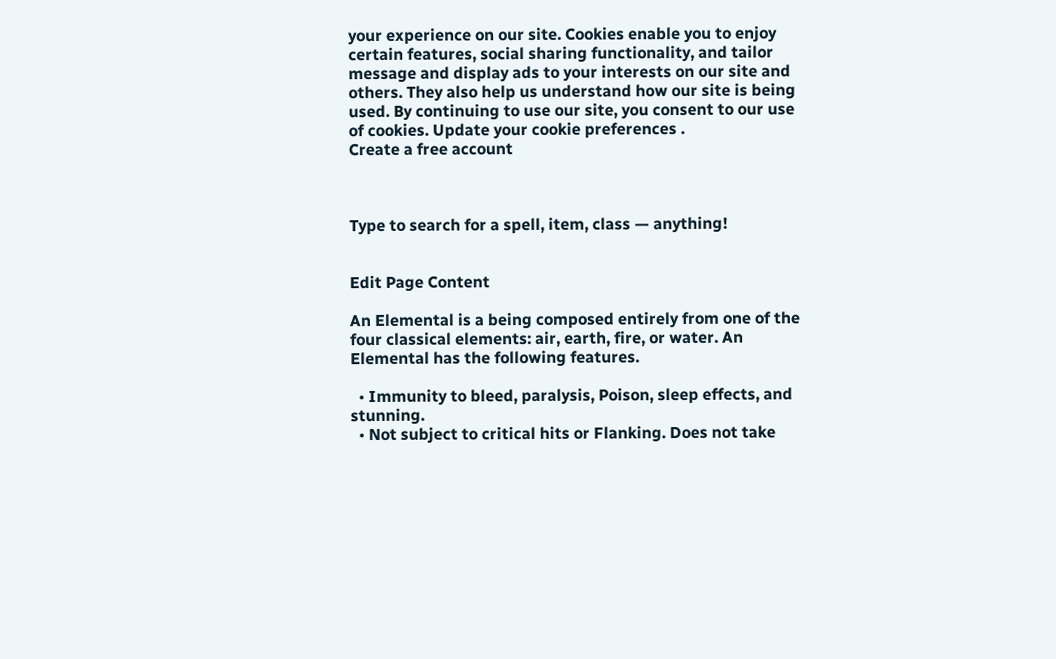your experience on our site. Cookies enable you to enjoy certain features, social sharing functionality, and tailor message and display ads to your interests on our site and others. They also help us understand how our site is being used. By continuing to use our site, you consent to our use of cookies. Update your cookie preferences .
Create a free account



Type to search for a spell, item, class — anything!


Edit Page Content

An Elemental is a being composed entirely from one of the four classical elements: air, earth, fire, or water. An Elemental has the following features.

  • Immunity to bleed, paralysis, Poison, sleep effects, and stunning.
  • Not subject to critical hits or Flanking. Does not take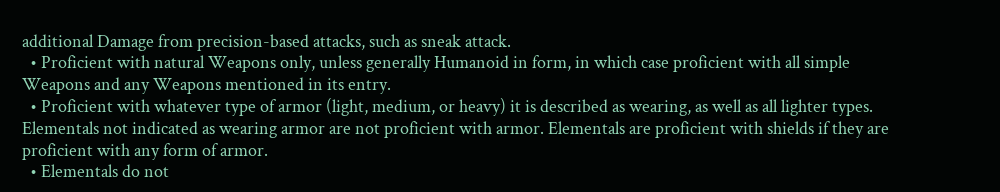additional Damage from precision-based attacks, such as sneak attack.
  • Proficient with natural Weapons only, unless generally Humanoid in form, in which case proficient with all simple Weapons and any Weapons mentioned in its entry.
  • Proficient with whatever type of armor (light, medium, or heavy) it is described as wearing, as well as all lighter types. Elementals not indicated as wearing armor are not proficient with armor. Elementals are proficient with shields if they are proficient with any form of armor.
  • Elementals do not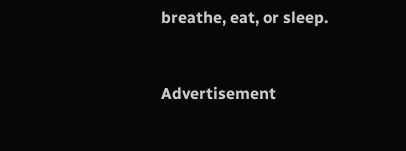breathe, eat, or sleep.


Advertisement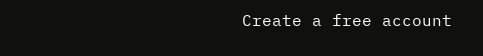Create a free account